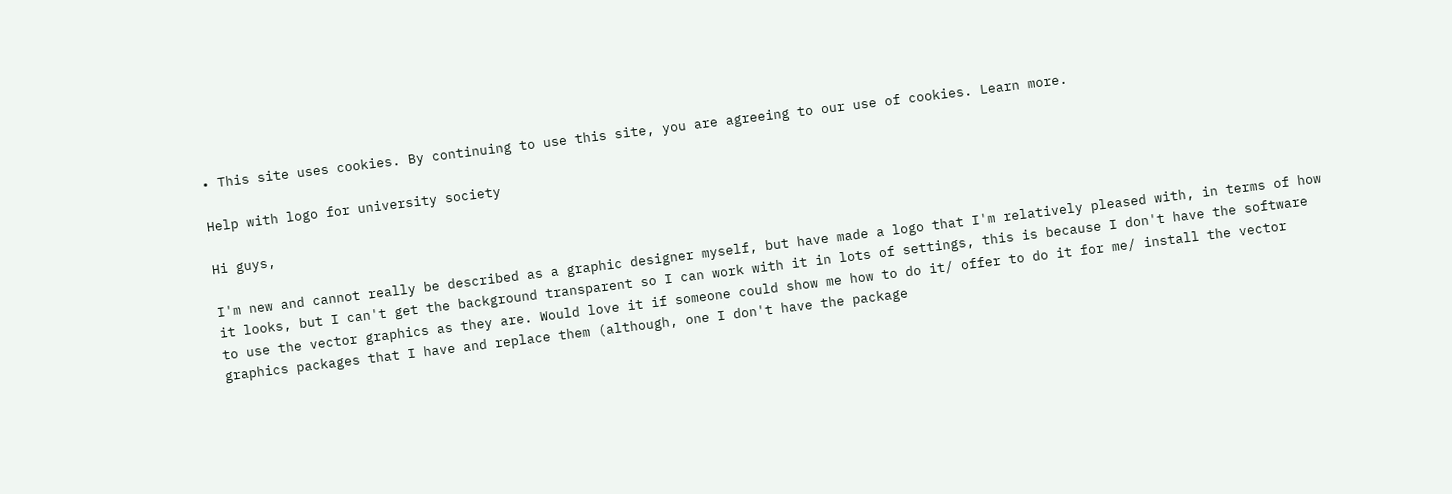• This site uses cookies. By continuing to use this site, you are agreeing to our use of cookies. Learn more.

Help with logo for university society

Hi guys,

I'm new and cannot really be described as a graphic designer myself, but have made a logo that I'm relatively pleased with, in terms of how it looks, but I can't get the background transparent so I can work with it in lots of settings, this is because I don't have the software to use the vector graphics as they are. Would love it if someone could show me how to do it/ offer to do it for me/ install the vector graphics packages that I have and replace them (although, one I don't have the package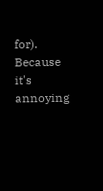for). Because it's annoying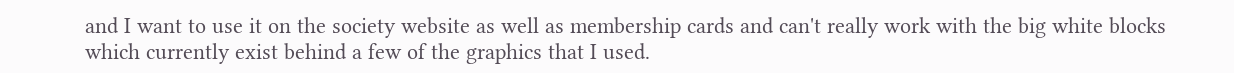and I want to use it on the society website as well as membership cards and can't really work with the big white blocks which currently exist behind a few of the graphics that I used.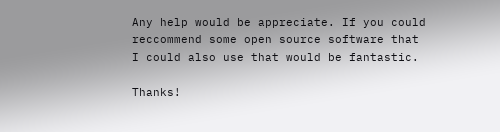Any help would be appreciate. If you could reccommend some open source software that I could also use that would be fantastic.

Thanks!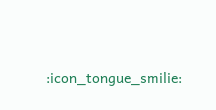:icon_tongue_smilie: